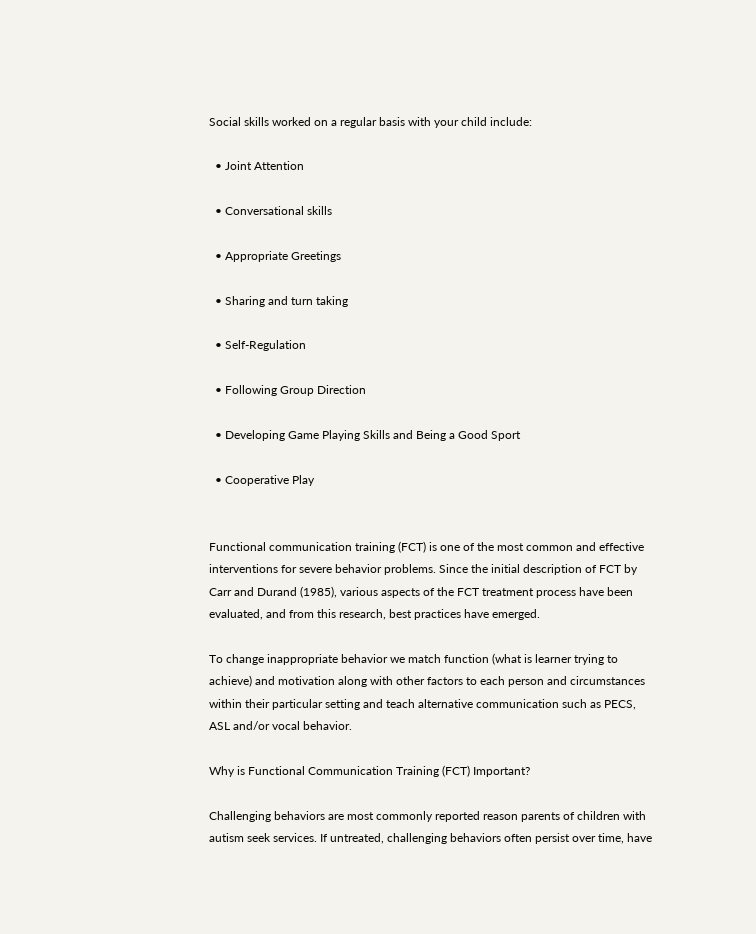Social skills worked on a regular basis with your child include:

  • Joint Attention

  • Conversational skills

  • Appropriate Greetings

  • Sharing and turn taking

  • Self-Regulation

  • Following Group Direction

  • Developing Game Playing Skills and Being a Good Sport

  • Cooperative Play


Functional communication training (FCT) is one of the most common and effective interventions for severe behavior problems. Since the initial description of FCT by Carr and Durand (1985), various aspects of the FCT treatment process have been evaluated, and from this research, best practices have emerged.

To change inappropriate behavior we match function (what is learner trying to achieve) and motivation along with other factors to each person and circumstances within their particular setting and teach alternative communication such as PECS, ASL and/or vocal behavior.

Why is Functional Communication Training (FCT) Important?

Challenging behaviors are most commonly reported reason parents of children with autism seek services. If untreated, challenging behaviors often persist over time, have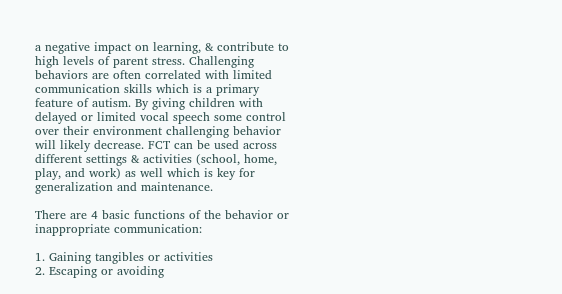a negative impact on learning, & contribute to high levels of parent stress. Challenging behaviors are often correlated with limited communication skills which is a primary feature of autism. By giving children with delayed or limited vocal speech some control over their environment challenging behavior will likely decrease. FCT can be used across different settings & activities (school, home, play, and work) as well which is key for generalization and maintenance.

There are 4 basic functions of the behavior or inappropriate communication:

1. Gaining tangibles or activities
2. Escaping or avoiding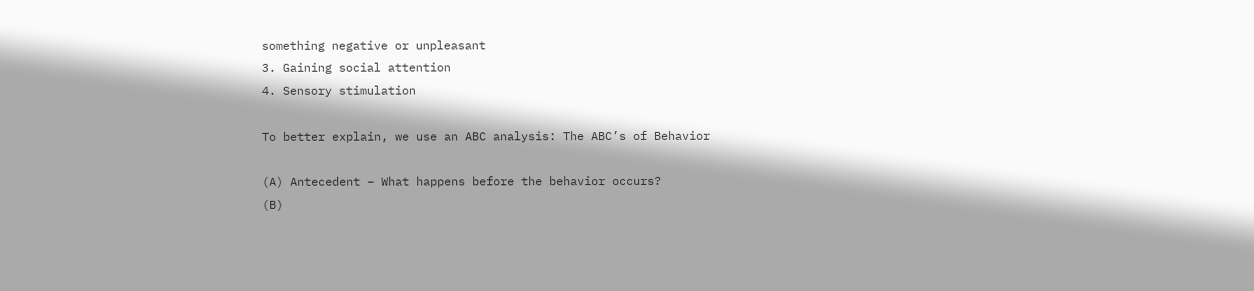something negative or unpleasant
3. Gaining social attention
4. Sensory stimulation

To better explain, we use an ABC analysis: The ABC’s of Behavior

(A) Antecedent – What happens before the behavior occurs?
(B)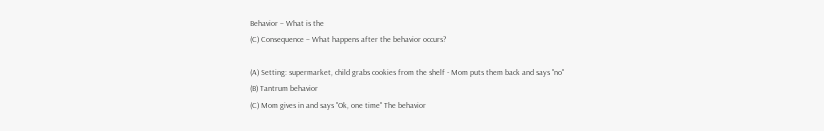Behavior – What is the
(C) Consequence – What happens after the behavior occurs?

(A) Setting: supermarket, child grabs cookies from the shelf - Mom puts them back and says "no"
(B) Tantrum behavior
(C) Mom gives in and says "Ok, one time" The behavior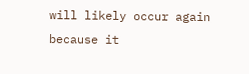will likely occur again because it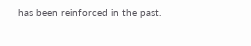has been reinforced in the past.